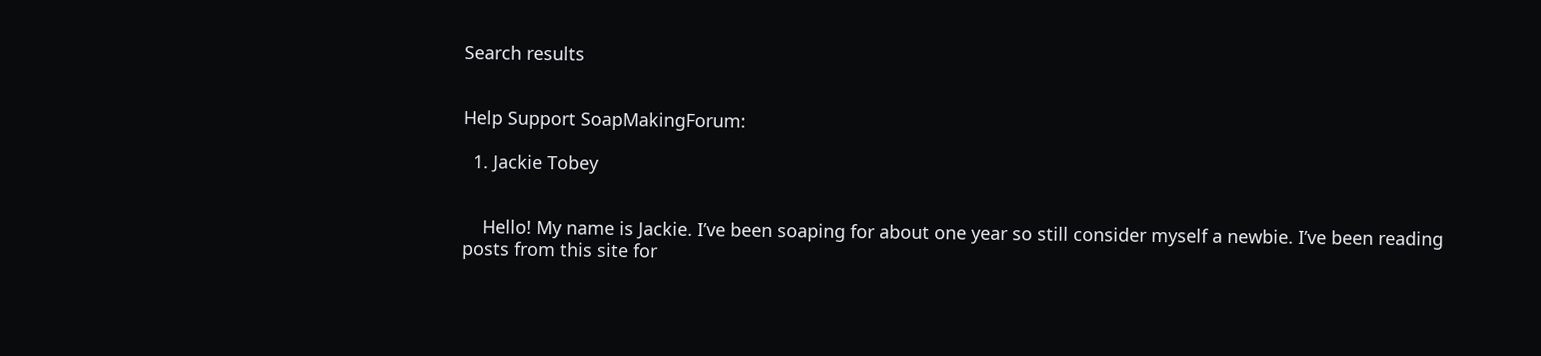Search results


Help Support SoapMakingForum:

  1. Jackie Tobey


    Hello! My name is Jackie. I’ve been soaping for about one year so still consider myself a newbie. I’ve been reading posts from this site for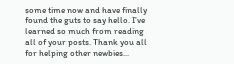some time now and have finally found the guts to say hello. I’ve learned so much from reading all of your posts. Thank you all for helping other newbies...